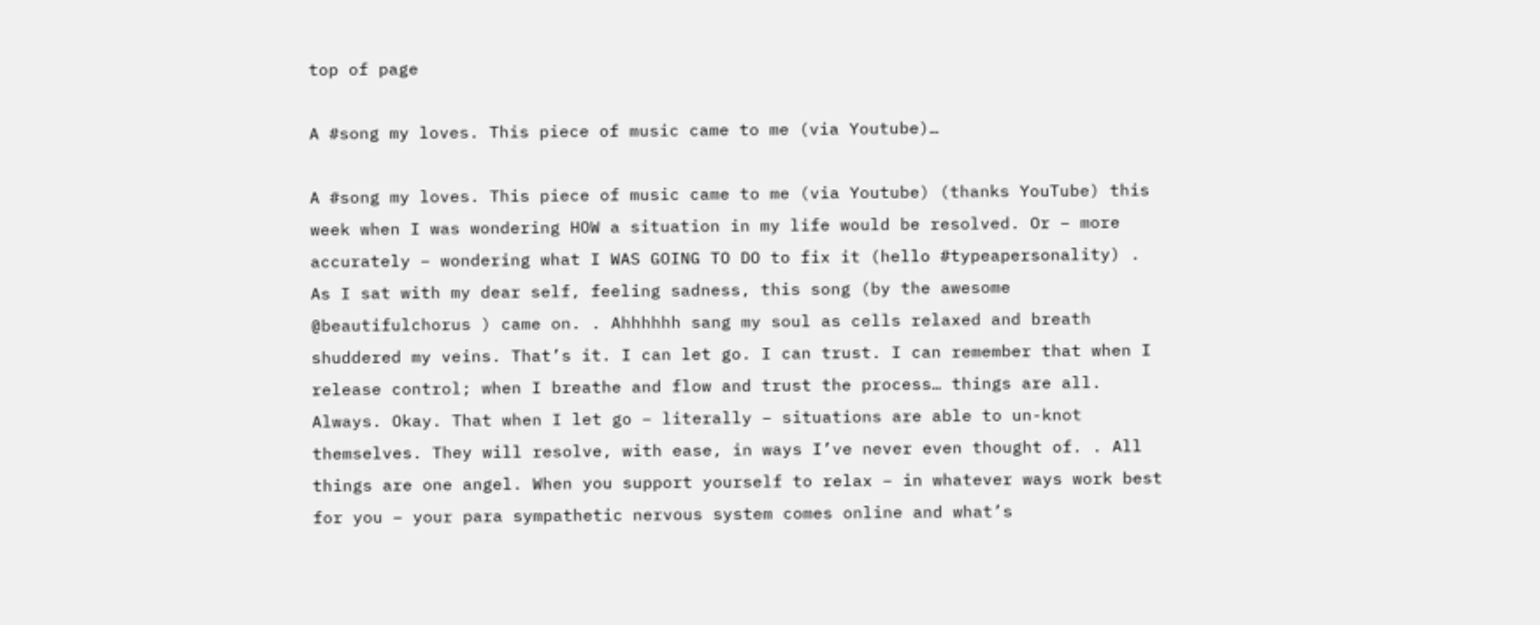top of page

A #song my loves. This piece of music came to me (via Youtube)…

A #song my loves. This piece of music came to me (via Youtube) (thanks YouTube) this week when I was wondering HOW a situation in my life would be resolved. Or – more accurately – wondering what I WAS GOING TO DO to fix it (hello #typeapersonality) . As I sat with my dear self, feeling sadness, this song (by the awesome @beautifulchorus ) came on. . Ahhhhhh sang my soul as cells relaxed and breath shuddered my veins. That’s it. I can let go. I can trust. I can remember that when I release control; when I breathe and flow and trust the process… things are all. Always. Okay. That when I let go – literally – situations are able to un-knot themselves. They will resolve, with ease, in ways I’ve never even thought of. . All things are one angel. When you support yourself to relax – in whatever ways work best for you – your para sympathetic nervous system comes online and what’s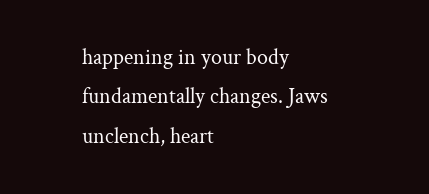happening in your body fundamentally changes. Jaws unclench, heart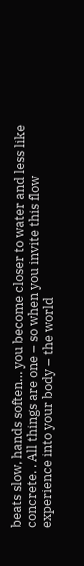beats slow, hands soften… you become closer to water and less like concrete. . All things are one – so when you invite this flow experience into your body – the world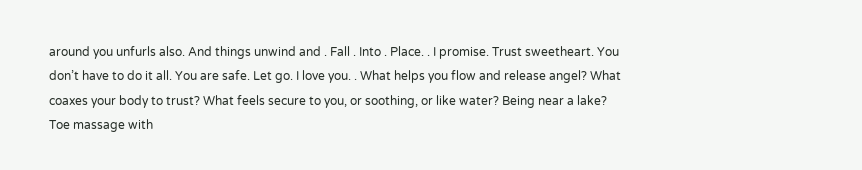around you unfurls also. And things unwind and . Fall . Into . Place. . I promise. Trust sweetheart. You don’t have to do it all. You are safe. Let go. I love you. . What helps you flow and release angel? What coaxes your body to trust? What feels secure to you, or soothing, or like water? Being near a lake? Toe massage with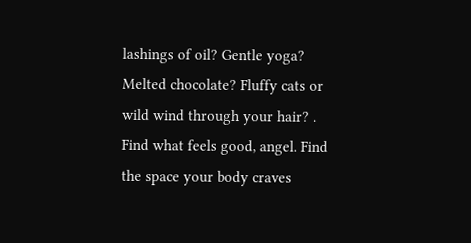lashings of oil? Gentle yoga? Melted chocolate? Fluffy cats or wild wind through your hair? . Find what feels good, angel. Find the space your body craves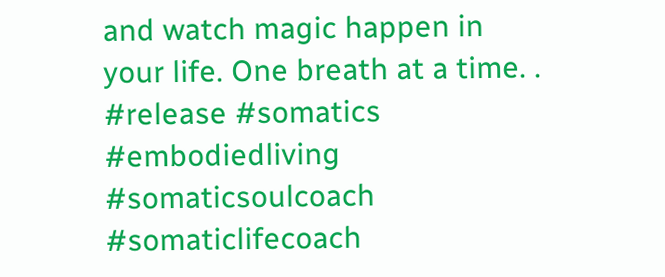and watch magic happen in your life. One breath at a time. . #release #somatics #embodiedliving #somaticsoulcoach #somaticlifecoach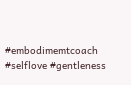#embodimemtcoach #selflove #gentleness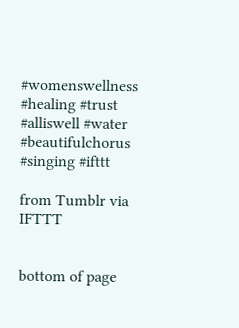#womenswellness #healing #trust #alliswell #water #beautifulchorus #singing #ifttt

from Tumblr via IFTTT


bottom of page